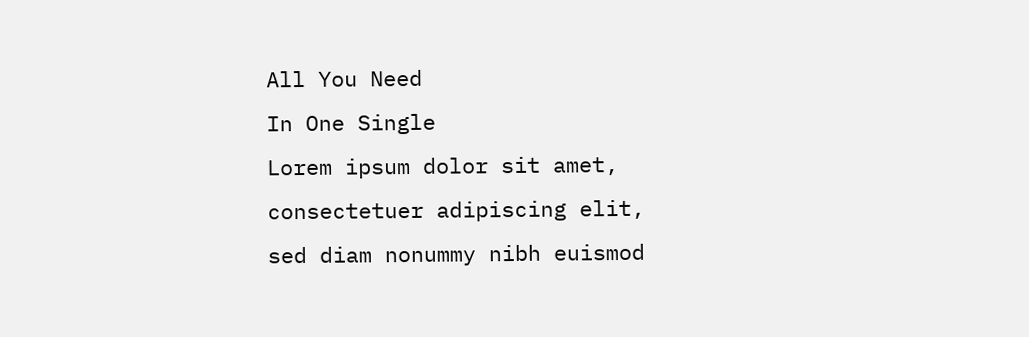All You Need
In One Single
Lorem ipsum dolor sit amet, consectetuer adipiscing elit, sed diam nonummy nibh euismod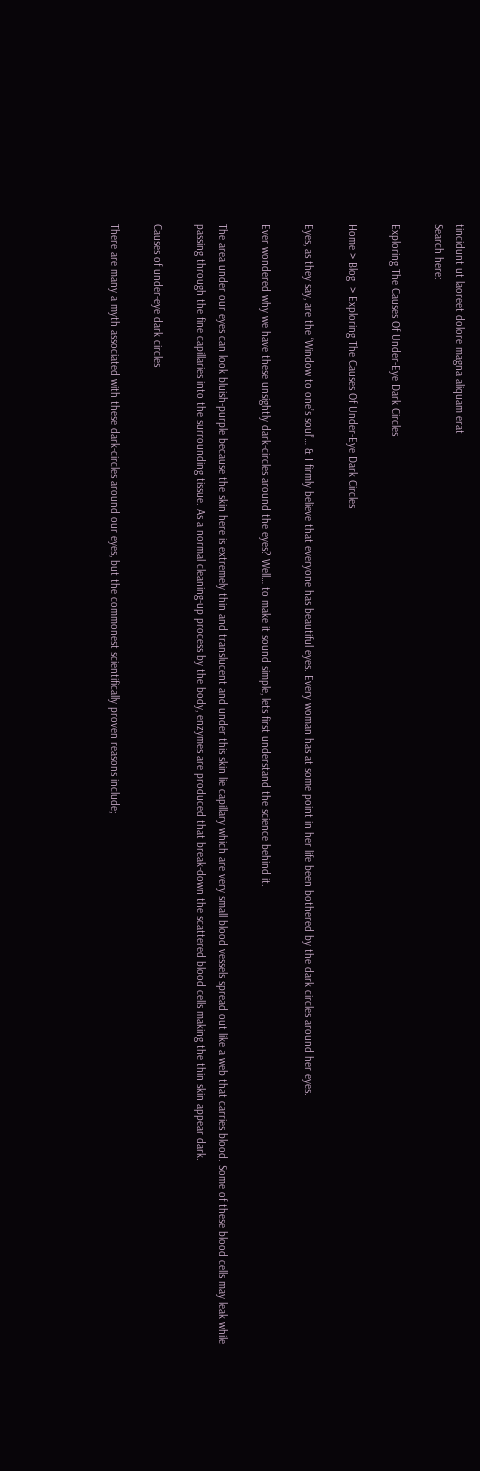tincidunt ut laoreet dolore magna aliquam erat
Search here:

Exploring The Causes Of Under-Eye Dark Circles

Home > Blog  > Exploring The Causes Of Under-Eye Dark Circles

Eyes, as they say, are the ‘Window to one’s soul’… & I firmly believe that everyone has beautiful eyes. Every woman has at some point in her life been bothered by the dark circles around her eyes.

Ever wondered why we have these unsightly dark-circles around the eyes? Well… to make it sound simple, lets first understand the science behind it.

The area under our eyes can look bluish-purple because the skin here is extremely thin and translucent and under this skin lie capillary which are very small blood vessels spread out like a web that carries blood. Some of these blood cells may leak while passing through the fine capillaries into the surrounding tissue. As a normal cleaning-up process by the body, enzymes are produced that break-down the scattered blood cells making the thin skin appear dark.

Causes of under-eye dark circles

There are many a myth associated with these dark-circles around our eyes, but the commonest scientifically proven reasons include;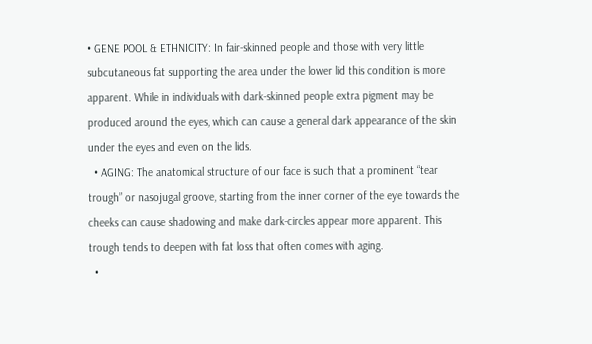• GENE POOL & ETHNICITY: In fair-skinned people and those with very little subcutaneous fat supporting the area under the lower lid this condition is more apparent. While in individuals with dark-skinned people extra pigment may be produced around the eyes, which can cause a general dark appearance of the skin under the eyes and even on the lids.
  • AGING: The anatomical structure of our face is such that a prominent “tear trough” or nasojugal groove, starting from the inner corner of the eye towards the cheeks can cause shadowing and make dark-circles appear more apparent. This trough tends to deepen with fat loss that often comes with aging.
  •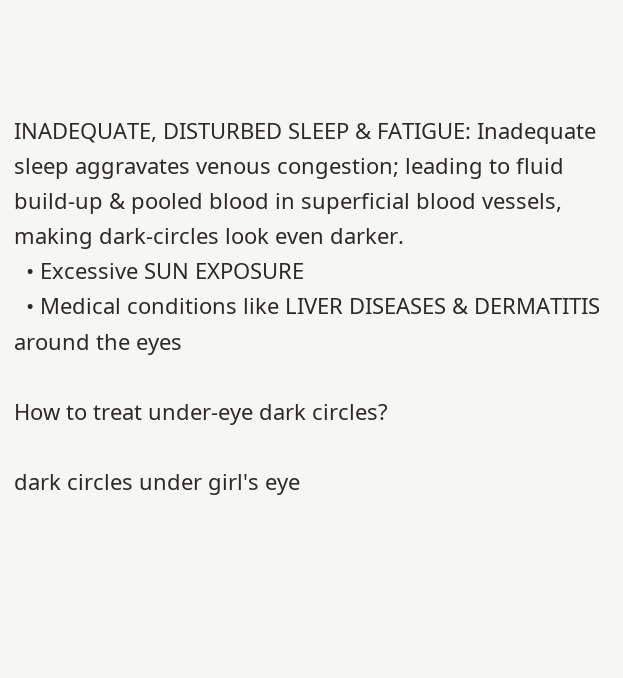INADEQUATE, DISTURBED SLEEP & FATIGUE: Inadequate sleep aggravates venous congestion; leading to fluid build-up & pooled blood in superficial blood vessels, making dark-circles look even darker.
  • Excessive SUN EXPOSURE
  • Medical conditions like LIVER DISEASES & DERMATITIS around the eyes

How to treat under-eye dark circles?

dark circles under girl's eye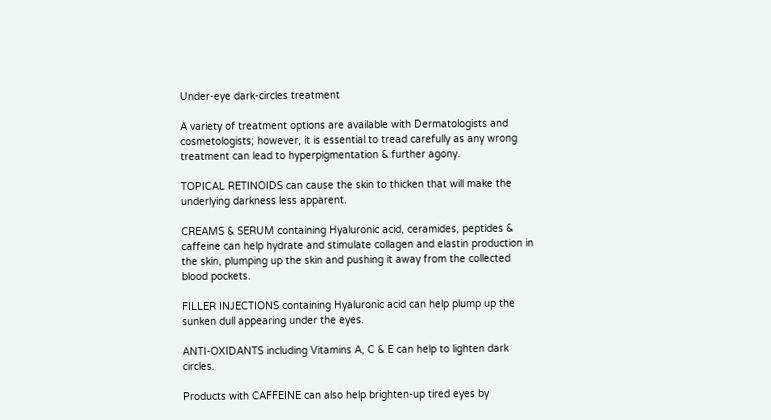Under-eye dark-circles treatment

A variety of treatment options are available with Dermatologists and cosmetologists; however, it is essential to tread carefully as any wrong treatment can lead to hyperpigmentation & further agony.

TOPICAL RETINOIDS can cause the skin to thicken that will make the underlying darkness less apparent.

CREAMS & SERUM containing Hyaluronic acid, ceramides, peptides & caffeine can help hydrate and stimulate collagen and elastin production in the skin, plumping up the skin and pushing it away from the collected blood pockets.

FILLER INJECTIONS containing Hyaluronic acid can help plump up the sunken dull appearing under the eyes.

ANTI-OXIDANTS including Vitamins A, C & E can help to lighten dark circles.

Products with CAFFEINE can also help brighten-up tired eyes by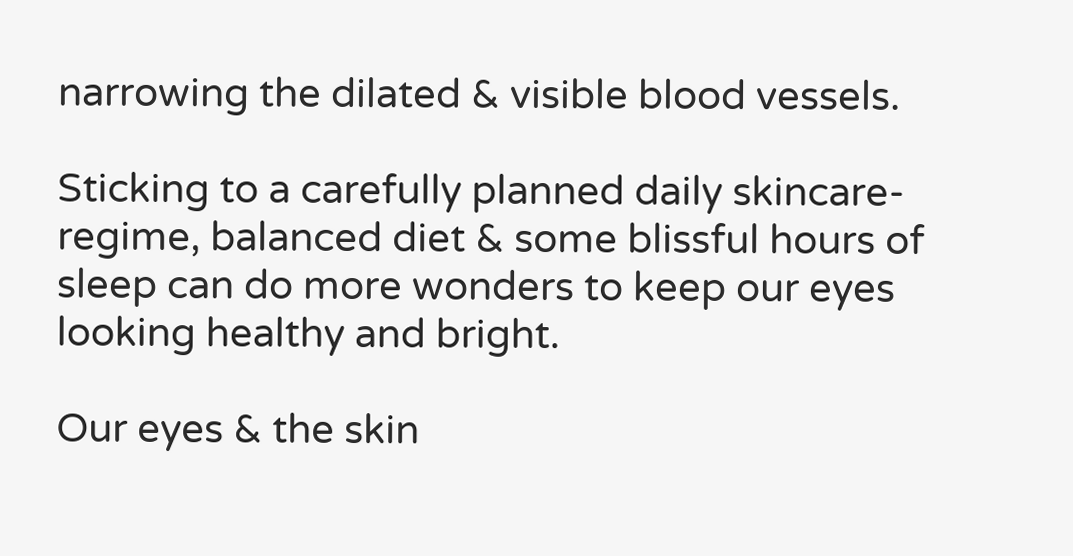narrowing the dilated & visible blood vessels.

Sticking to a carefully planned daily skincare-regime, balanced diet & some blissful hours of sleep can do more wonders to keep our eyes looking healthy and bright.

Our eyes & the skin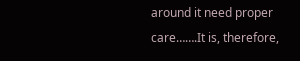around it need proper care…….It is, therefore,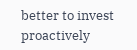better to invest proactively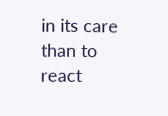in its care than to react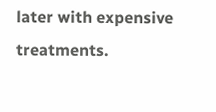later with expensive treatments.